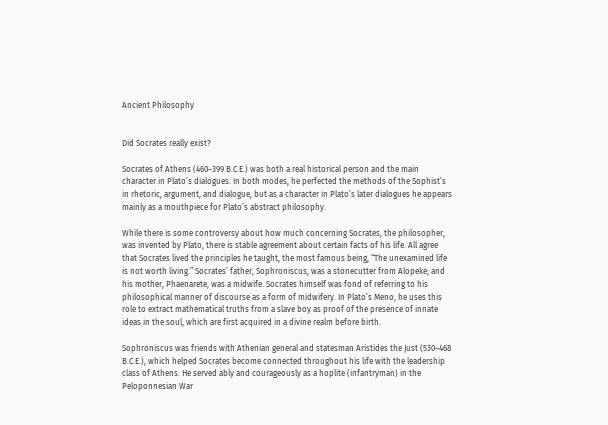Ancient Philosophy


Did Socrates really exist?

Socrates of Athens (460–399 B.C.E.) was both a real historical person and the main character in Plato’s dialogues. In both modes, he perfected the methods of the Sophist’s in rhetoric, argument, and dialogue, but as a character in Plato’s later dialogues he appears mainly as a mouthpiece for Plato’s abstract philosophy.

While there is some controversy about how much concerning Socrates, the philosopher, was invented by Plato, there is stable agreement about certain facts of his life. All agree that Socrates lived the principles he taught, the most famous being, “The unexamined life is not worth living.” Socrates’ father, Sophroniscus, was a stonecutter from Alopeke; and his mother, Phaenarete, was a midwife. Socrates himself was fond of referring to his philosophical manner of discourse as a form of midwifery. In Plato’s Meno, he uses this role to extract mathematical truths from a slave boy as proof of the presence of innate ideas in the soul, which are first acquired in a divine realm before birth.

Sophroniscus was friends with Athenian general and statesman Aristides the Just (530–468 B.C.E.), which helped Socrates become connected throughout his life with the leadership class of Athens. He served ably and courageously as a hoplite (infantryman) in the Peloponnesian War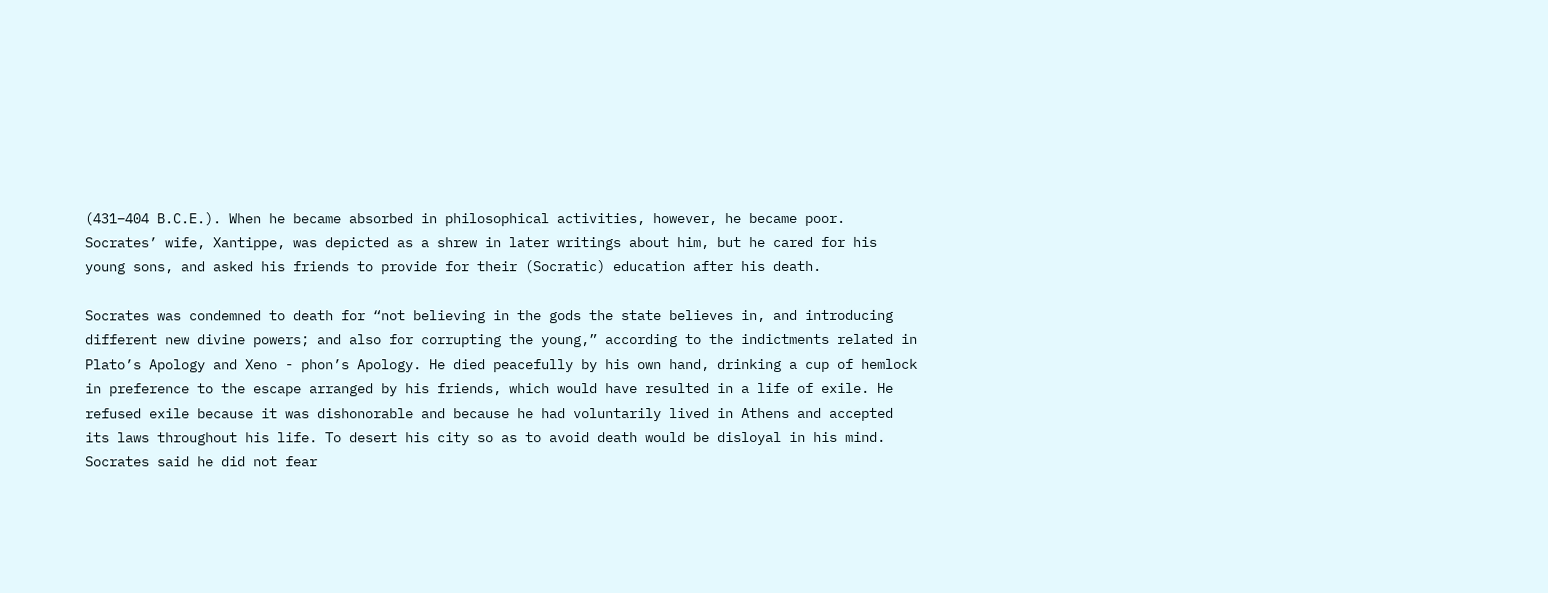(431–404 B.C.E.). When he became absorbed in philosophical activities, however, he became poor. Socrates’ wife, Xantippe, was depicted as a shrew in later writings about him, but he cared for his young sons, and asked his friends to provide for their (Socratic) education after his death.

Socrates was condemned to death for “not believing in the gods the state believes in, and introducing different new divine powers; and also for corrupting the young,” according to the indictments related in Plato’s Apology and Xeno - phon’s Apology. He died peacefully by his own hand, drinking a cup of hemlock in preference to the escape arranged by his friends, which would have resulted in a life of exile. He refused exile because it was dishonorable and because he had voluntarily lived in Athens and accepted its laws throughout his life. To desert his city so as to avoid death would be disloyal in his mind. Socrates said he did not fear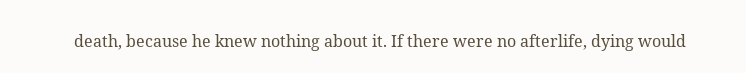death, because he knew nothing about it. If there were no afterlife, dying would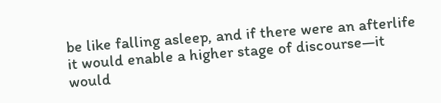be like falling asleep, and if there were an afterlife it would enable a higher stage of discourse—it would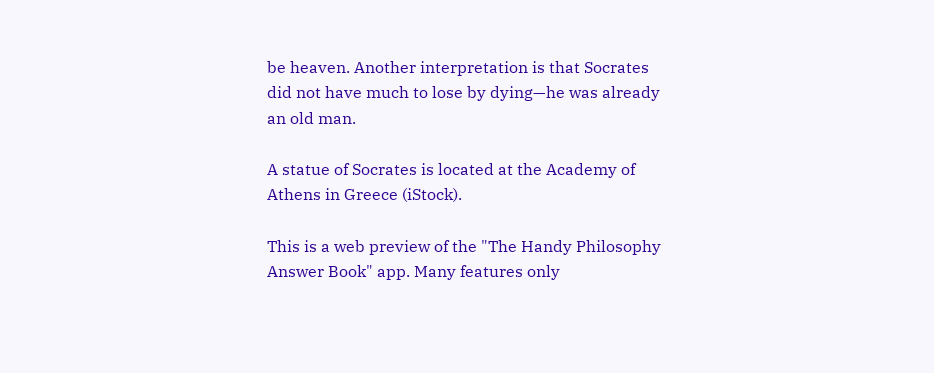be heaven. Another interpretation is that Socrates did not have much to lose by dying—he was already an old man.

A statue of Socrates is located at the Academy of Athens in Greece (iStock).

This is a web preview of the "The Handy Philosophy Answer Book" app. Many features only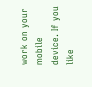work on your mobile device. If you like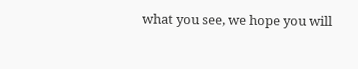what you see, we hope you will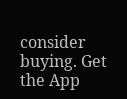consider buying. Get the App